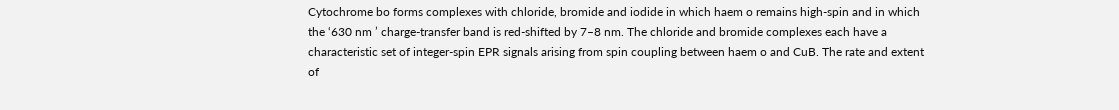Cytochrome bo forms complexes with chloride, bromide and iodide in which haem o remains high-spin and in which the ‘630 nm ’ charge-transfer band is red-shifted by 7–8 nm. The chloride and bromide complexes each have a characteristic set of integer-spin EPR signals arising from spin coupling between haem o and CuB. The rate and extent of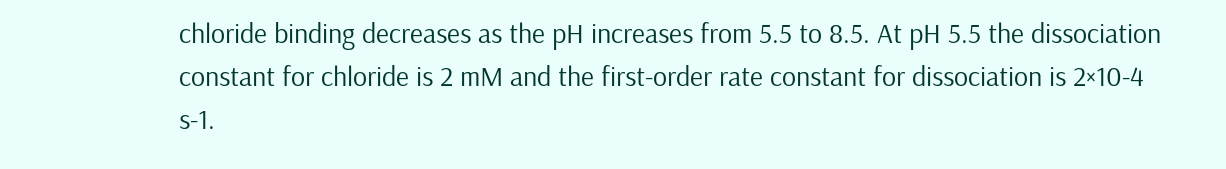chloride binding decreases as the pH increases from 5.5 to 8.5. At pH 5.5 the dissociation constant for chloride is 2 mM and the first-order rate constant for dissociation is 2×10-4 s-1.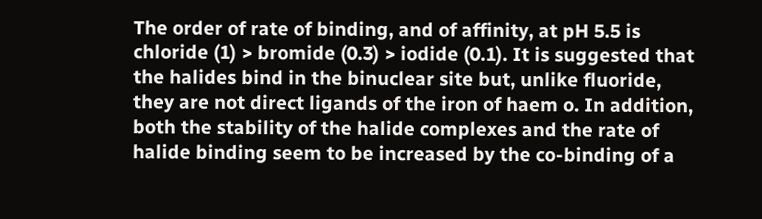The order of rate of binding, and of affinity, at pH 5.5 is chloride (1) > bromide (0.3) > iodide (0.1). It is suggested that the halides bind in the binuclear site but, unlike fluoride, they are not direct ligands of the iron of haem o. In addition, both the stability of the halide complexes and the rate of halide binding seem to be increased by the co-binding of a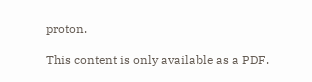proton.

This content is only available as a PDF.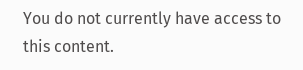You do not currently have access to this content.